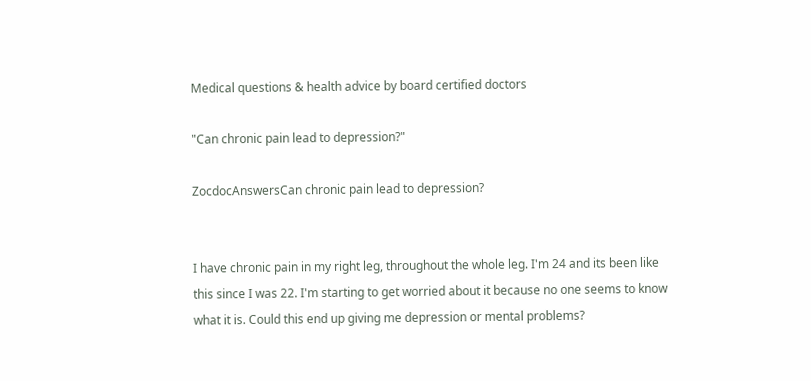Medical questions & health advice by board certified doctors

"Can chronic pain lead to depression?"

ZocdocAnswersCan chronic pain lead to depression?


I have chronic pain in my right leg, throughout the whole leg. I'm 24 and its been like this since I was 22. I'm starting to get worried about it because no one seems to know what it is. Could this end up giving me depression or mental problems?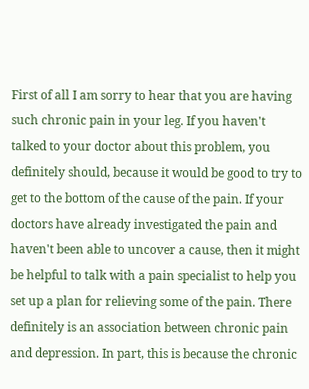First of all I am sorry to hear that you are having such chronic pain in your leg. If you haven't talked to your doctor about this problem, you definitely should, because it would be good to try to get to the bottom of the cause of the pain. If your doctors have already investigated the pain and haven't been able to uncover a cause, then it might be helpful to talk with a pain specialist to help you set up a plan for relieving some of the pain. There definitely is an association between chronic pain and depression. In part, this is because the chronic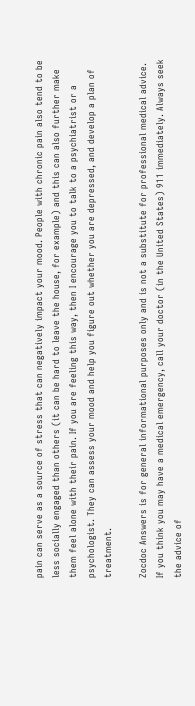pain can serve as a source of stress that can negatively impact your mood. People with chronic pain also tend to be less socially engaged than others (it can be hard to leave the house, for example) and this can also further make them feel alone with their pain. If you are feeling this way, then I encourage you to talk to a psychiatrist or a psychologist. They can assess your mood and help you figure out whether you are depressed, and develop a plan of treatment.

Zocdoc Answers is for general informational purposes only and is not a substitute for professional medical advice. If you think you may have a medical emergency, call your doctor (in the United States) 911 immediately. Always seek the advice of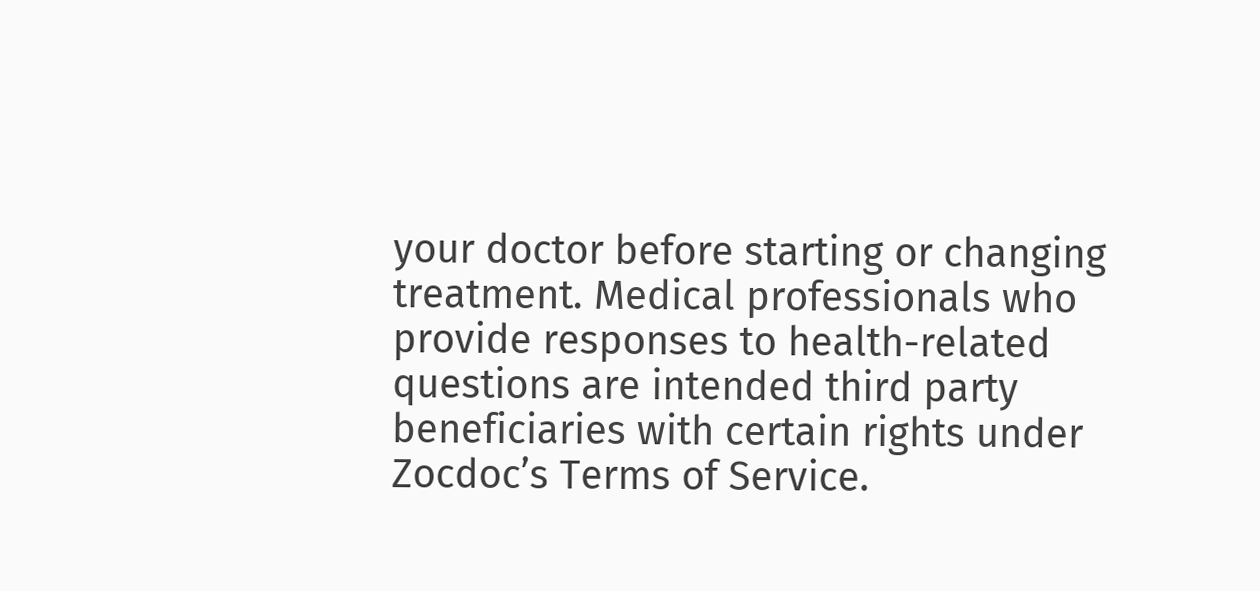your doctor before starting or changing treatment. Medical professionals who provide responses to health-related questions are intended third party beneficiaries with certain rights under Zocdoc’s Terms of Service.